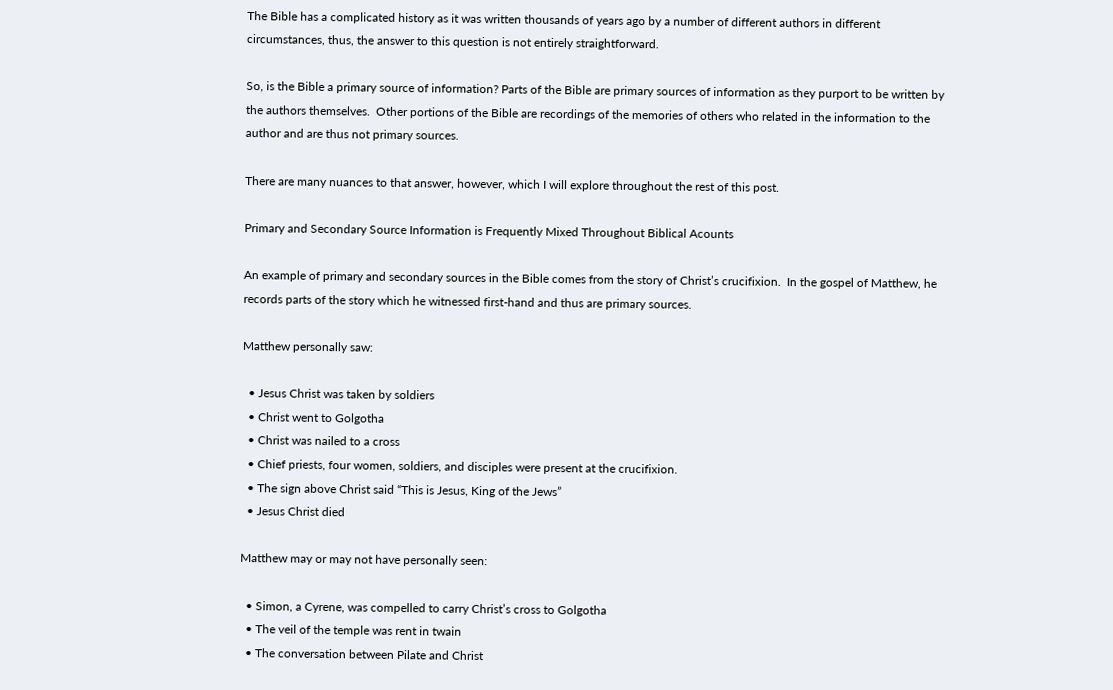The Bible has a complicated history as it was written thousands of years ago by a number of different authors in different circumstances, thus, the answer to this question is not entirely straightforward.

So, is the Bible a primary source of information? Parts of the Bible are primary sources of information as they purport to be written by the authors themselves.  Other portions of the Bible are recordings of the memories of others who related in the information to the author and are thus not primary sources.

There are many nuances to that answer, however, which I will explore throughout the rest of this post.

Primary and Secondary Source Information is Frequently Mixed Throughout Biblical Acounts

An example of primary and secondary sources in the Bible comes from the story of Christ’s crucifixion.  In the gospel of Matthew, he records parts of the story which he witnessed first-hand and thus are primary sources.

Matthew personally saw:

  • Jesus Christ was taken by soldiers
  • Christ went to Golgotha
  • Christ was nailed to a cross
  • Chief priests, four women, soldiers, and disciples were present at the crucifixion.
  • The sign above Christ said “This is Jesus, King of the Jews”
  • Jesus Christ died

Matthew may or may not have personally seen:

  • Simon, a Cyrene, was compelled to carry Christ’s cross to Golgotha
  • The veil of the temple was rent in twain
  • The conversation between Pilate and Christ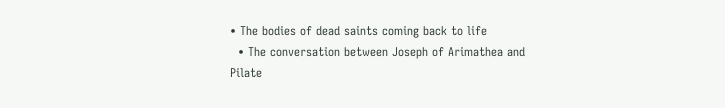• The bodies of dead saints coming back to life
  • The conversation between Joseph of Arimathea and Pilate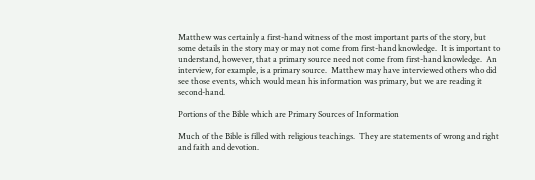Matthew was certainly a first-hand witness of the most important parts of the story, but some details in the story may or may not come from first-hand knowledge.  It is important to understand, however, that a primary source need not come from first-hand knowledge.  An interview, for example, is a primary source.  Matthew may have interviewed others who did see those events, which would mean his information was primary, but we are reading it second-hand.

Portions of the Bible which are Primary Sources of Information

Much of the Bible is filled with religious teachings.  They are statements of wrong and right and faith and devotion.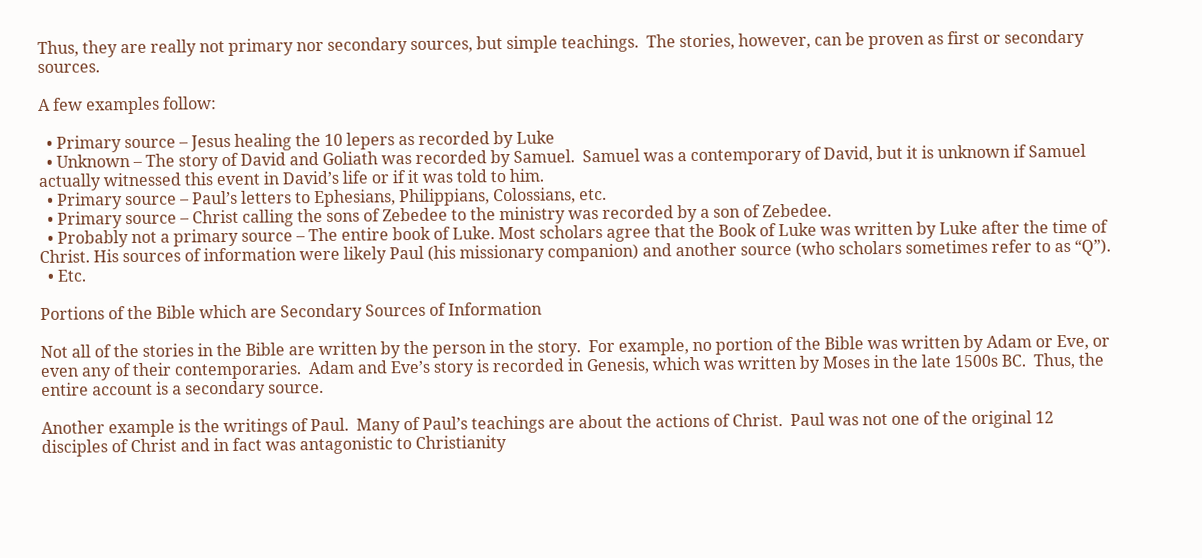Thus, they are really not primary nor secondary sources, but simple teachings.  The stories, however, can be proven as first or secondary sources.

A few examples follow:

  • Primary source – Jesus healing the 10 lepers as recorded by Luke
  • Unknown – The story of David and Goliath was recorded by Samuel.  Samuel was a contemporary of David, but it is unknown if Samuel actually witnessed this event in David’s life or if it was told to him.
  • Primary source – Paul’s letters to Ephesians, Philippians, Colossians, etc.
  • Primary source – Christ calling the sons of Zebedee to the ministry was recorded by a son of Zebedee.
  • Probably not a primary source – The entire book of Luke. Most scholars agree that the Book of Luke was written by Luke after the time of Christ. His sources of information were likely Paul (his missionary companion) and another source (who scholars sometimes refer to as “Q”).
  • Etc.

Portions of the Bible which are Secondary Sources of Information

Not all of the stories in the Bible are written by the person in the story.  For example, no portion of the Bible was written by Adam or Eve, or even any of their contemporaries.  Adam and Eve’s story is recorded in Genesis, which was written by Moses in the late 1500s BC.  Thus, the entire account is a secondary source.

Another example is the writings of Paul.  Many of Paul’s teachings are about the actions of Christ.  Paul was not one of the original 12 disciples of Christ and in fact was antagonistic to Christianity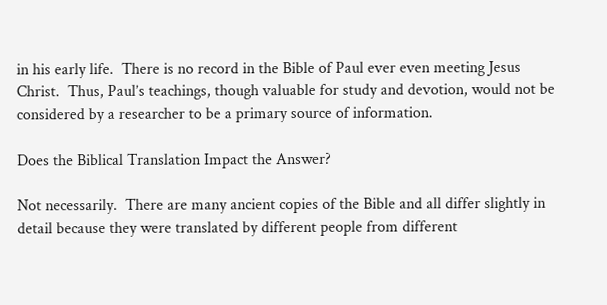in his early life.  There is no record in the Bible of Paul ever even meeting Jesus Christ.  Thus, Paul’s teachings, though valuable for study and devotion, would not be considered by a researcher to be a primary source of information.

Does the Biblical Translation Impact the Answer?

Not necessarily.  There are many ancient copies of the Bible and all differ slightly in detail because they were translated by different people from different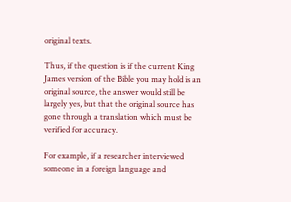original texts.

Thus, if the question is if the current King James version of the Bible you may hold is an original source, the answer would still be largely yes, but that the original source has gone through a translation which must be verified for accuracy.

For example, if a researcher interviewed someone in a foreign language and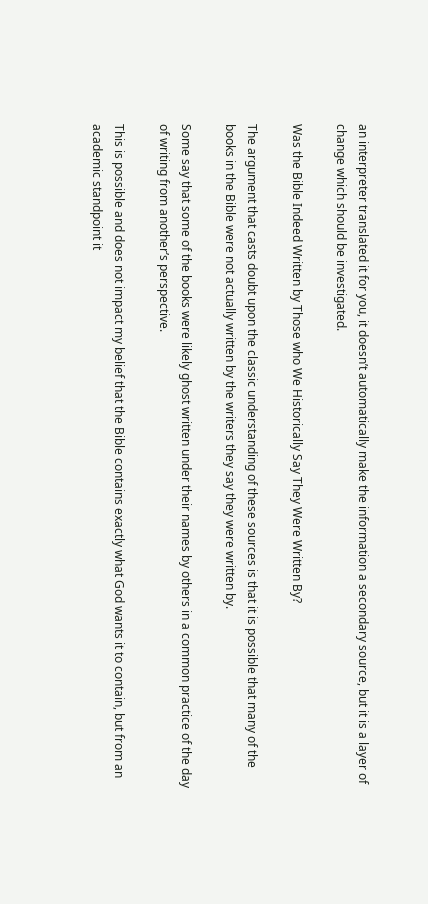an interpreter translated it for you, it doesn’t automatically make the information a secondary source, but it is a layer of change which should be investigated.

Was the Bible Indeed Written by Those who We Historically Say They Were Written By?

The argument that casts doubt upon the classic understanding of these sources is that it is possible that many of the books in the Bible were not actually written by the writers they say they were written by.

Some say that some of the books were likely ghost written under their names by others in a common practice of the day of writing from another’s perspective.

This is possible and does not impact my belief that the Bible contains exactly what God wants it to contain, but from an academic standpoint it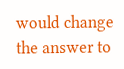would change the answer to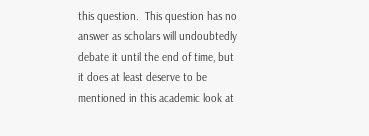this question.  This question has no answer as scholars will undoubtedly debate it until the end of time, but it does at least deserve to be mentioned in this academic look at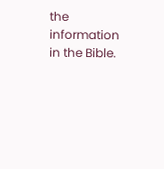the information in the Bible.